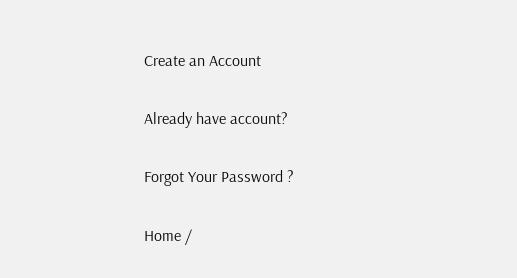Create an Account

Already have account?

Forgot Your Password ?

Home /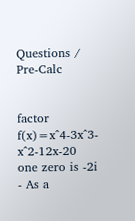Questions / Pre-Calc


factor f(x)=x^4-3x^3-x^2-12x-20 one zero is -2i
- As a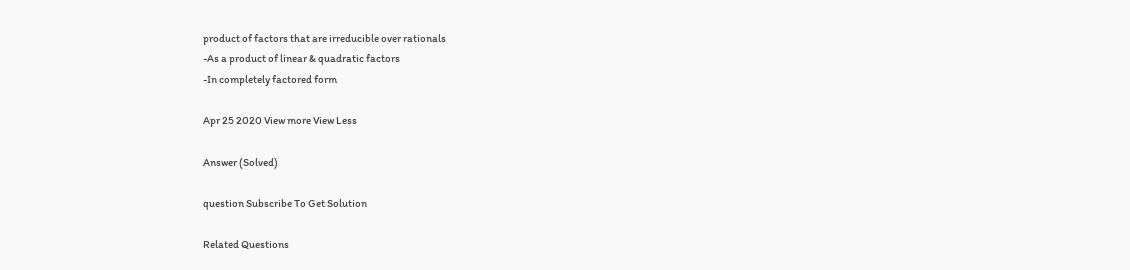product of factors that are irreducible over rationals
-As a product of linear & quadratic factors
-In completely factored form

Apr 25 2020 View more View Less

Answer (Solved)

question Subscribe To Get Solution

Related Questions